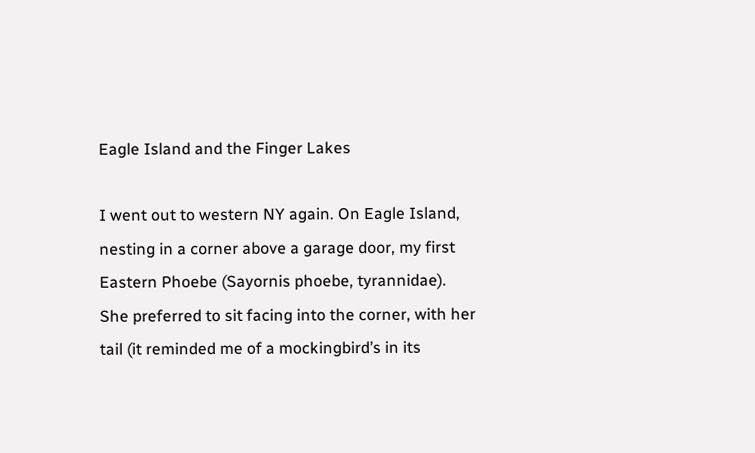Eagle Island and the Finger Lakes

I went out to western NY again. On Eagle Island, nesting in a corner above a garage door, my first Eastern Phoebe (Sayornis phoebe, tyrannidae). She preferred to sit facing into the corner, with her tail (it reminded me of a mockingbird’s in its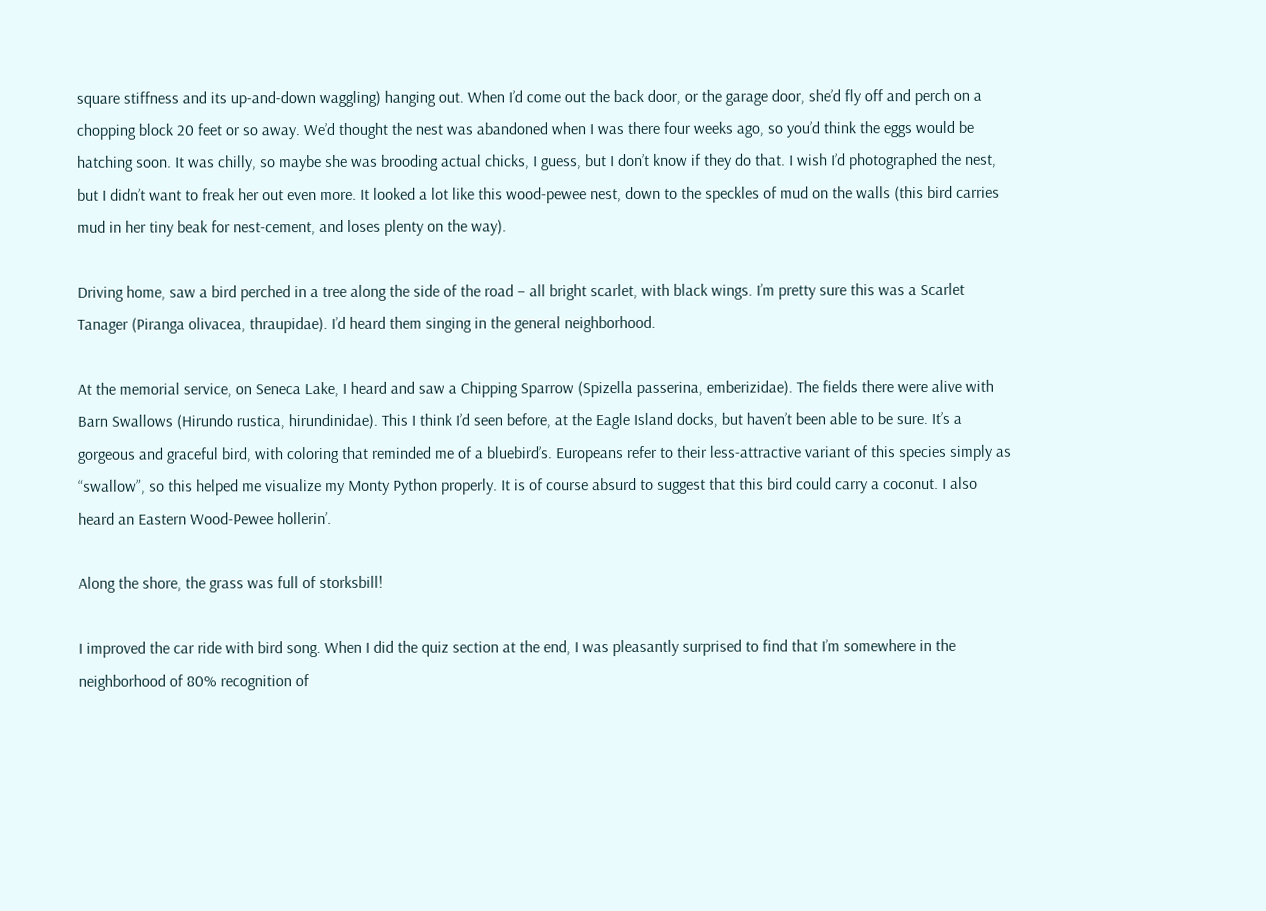square stiffness and its up-and-down waggling) hanging out. When I’d come out the back door, or the garage door, she’d fly off and perch on a chopping block 20 feet or so away. We’d thought the nest was abandoned when I was there four weeks ago, so you’d think the eggs would be hatching soon. It was chilly, so maybe she was brooding actual chicks, I guess, but I don’t know if they do that. I wish I’d photographed the nest, but I didn’t want to freak her out even more. It looked a lot like this wood-pewee nest, down to the speckles of mud on the walls (this bird carries mud in her tiny beak for nest-cement, and loses plenty on the way).

Driving home, saw a bird perched in a tree along the side of the road – all bright scarlet, with black wings. I’m pretty sure this was a Scarlet Tanager (Piranga olivacea, thraupidae). I’d heard them singing in the general neighborhood.

At the memorial service, on Seneca Lake, I heard and saw a Chipping Sparrow (Spizella passerina, emberizidae). The fields there were alive with Barn Swallows (Hirundo rustica, hirundinidae). This I think I’d seen before, at the Eagle Island docks, but haven’t been able to be sure. It’s a gorgeous and graceful bird, with coloring that reminded me of a bluebird’s. Europeans refer to their less-attractive variant of this species simply as “swallow”, so this helped me visualize my Monty Python properly. It is of course absurd to suggest that this bird could carry a coconut. I also heard an Eastern Wood-Pewee hollerin’.

Along the shore, the grass was full of storksbill!

I improved the car ride with bird song. When I did the quiz section at the end, I was pleasantly surprised to find that I’m somewhere in the neighborhood of 80% recognition of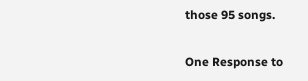those 95 songs.

One Response to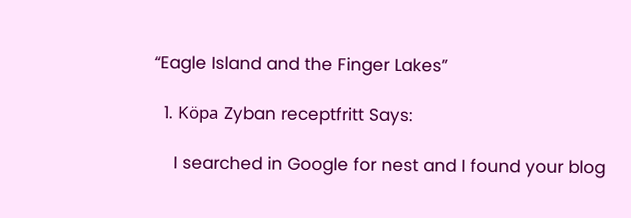“Eagle Island and the Finger Lakes”

  1. Köpa Zyban receptfritt Says:

    I searched in Google for nest and I found your blog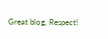Great blog, Respect!